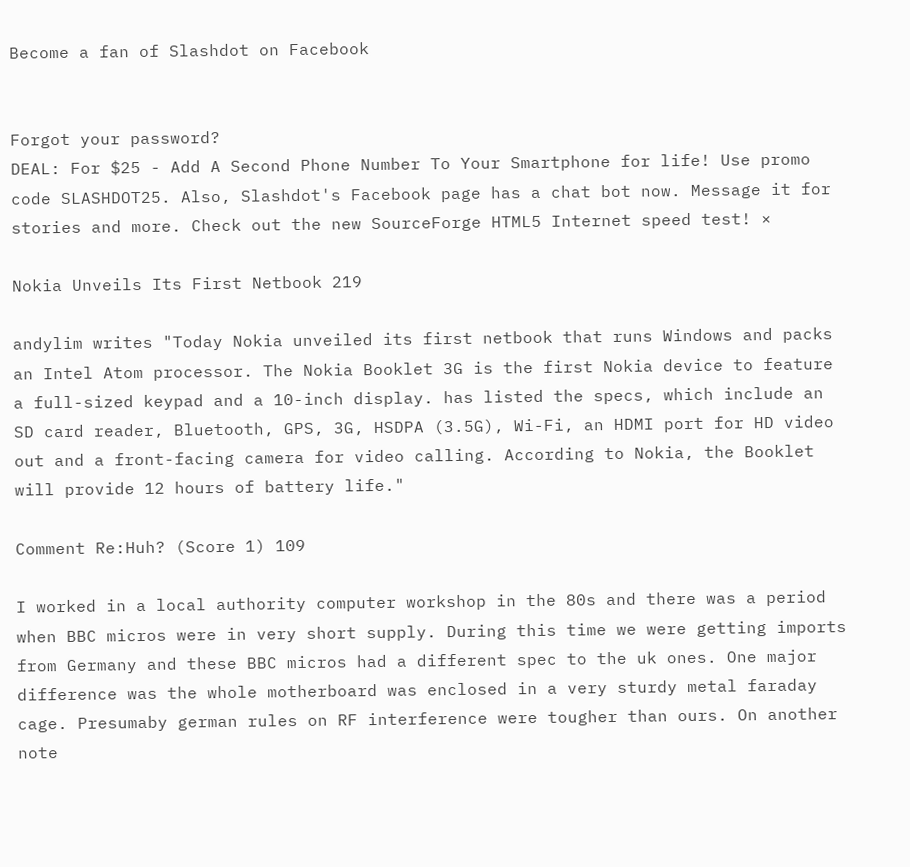Become a fan of Slashdot on Facebook


Forgot your password?
DEAL: For $25 - Add A Second Phone Number To Your Smartphone for life! Use promo code SLASHDOT25. Also, Slashdot's Facebook page has a chat bot now. Message it for stories and more. Check out the new SourceForge HTML5 Internet speed test! ×

Nokia Unveils Its First Netbook 219

andylim writes "Today Nokia unveiled its first netbook that runs Windows and packs an Intel Atom processor. The Nokia Booklet 3G is the first Nokia device to feature a full-sized keypad and a 10-inch display. has listed the specs, which include an SD card reader, Bluetooth, GPS, 3G, HSDPA (3.5G), Wi-Fi, an HDMI port for HD video out and a front-facing camera for video calling. According to Nokia, the Booklet will provide 12 hours of battery life."

Comment Re:Huh? (Score 1) 109

I worked in a local authority computer workshop in the 80s and there was a period when BBC micros were in very short supply. During this time we were getting imports from Germany and these BBC micros had a different spec to the uk ones. One major difference was the whole motherboard was enclosed in a very sturdy metal faraday cage. Presumaby german rules on RF interference were tougher than ours. On another note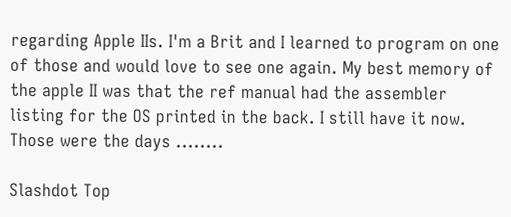regarding Apple IIs. I'm a Brit and I learned to program on one of those and would love to see one again. My best memory of the apple II was that the ref manual had the assembler listing for the OS printed in the back. I still have it now. Those were the days ........

Slashdot Top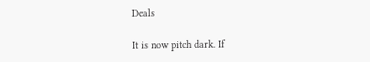Deals

It is now pitch dark. If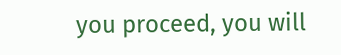you proceed, you will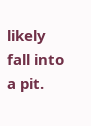likely fall into a pit.